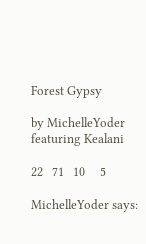Forest Gypsy

by MichelleYoder featuring Kealani

22   71   10     5

MichelleYoder says: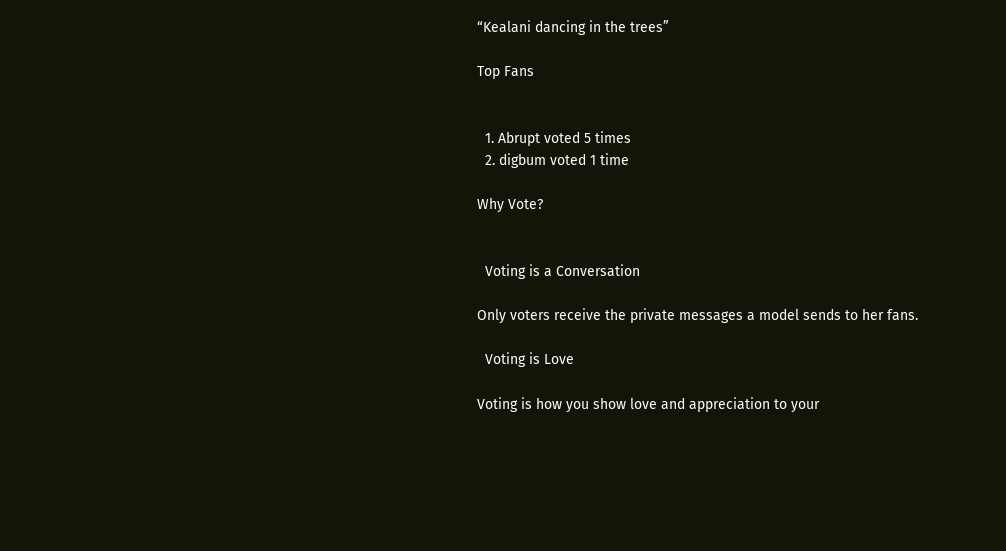“Kealani dancing in the trees”

Top Fans


  1. Abrupt voted 5 times
  2. digbum voted 1 time

Why Vote?


  Voting is a Conversation

Only voters receive the private messages a model sends to her fans.

  Voting is Love

Voting is how you show love and appreciation to your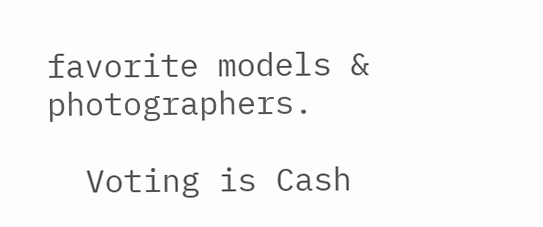favorite models & photographers.

  Voting is Cash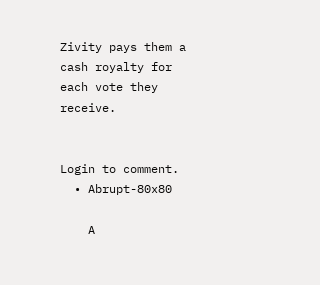Zivity pays them a cash royalty for each vote they receive.


Login to comment.
  • Abrupt-80x80

    A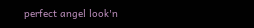perfect angel look'n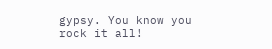gypsy. You know you rock it all!